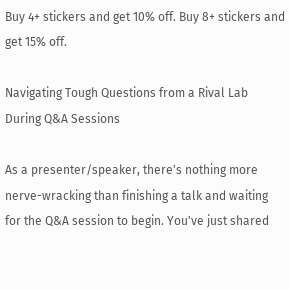Buy 4+ stickers and get 10% off. Buy 8+ stickers and get 15% off.

Navigating Tough Questions from a Rival Lab During Q&A Sessions

As a presenter/speaker, there's nothing more nerve-wracking than finishing a talk and waiting for the Q&A session to begin. You've just shared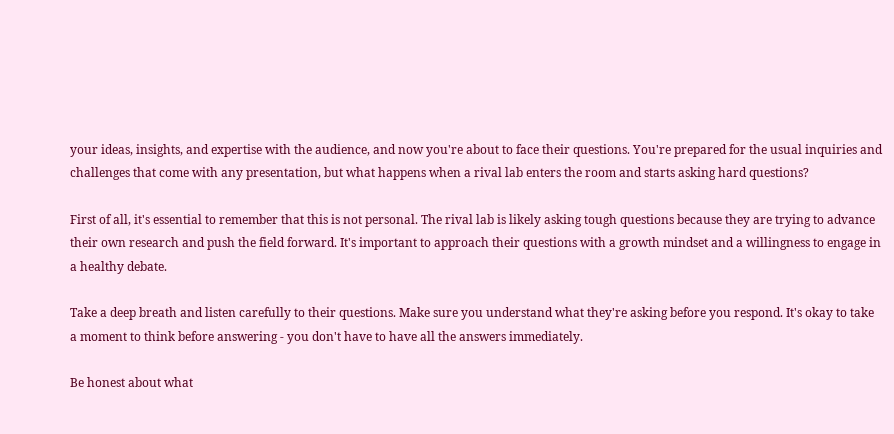your ideas, insights, and expertise with the audience, and now you're about to face their questions. You're prepared for the usual inquiries and challenges that come with any presentation, but what happens when a rival lab enters the room and starts asking hard questions?

First of all, it's essential to remember that this is not personal. The rival lab is likely asking tough questions because they are trying to advance their own research and push the field forward. It's important to approach their questions with a growth mindset and a willingness to engage in a healthy debate.

Take a deep breath and listen carefully to their questions. Make sure you understand what they're asking before you respond. It's okay to take a moment to think before answering - you don't have to have all the answers immediately.

Be honest about what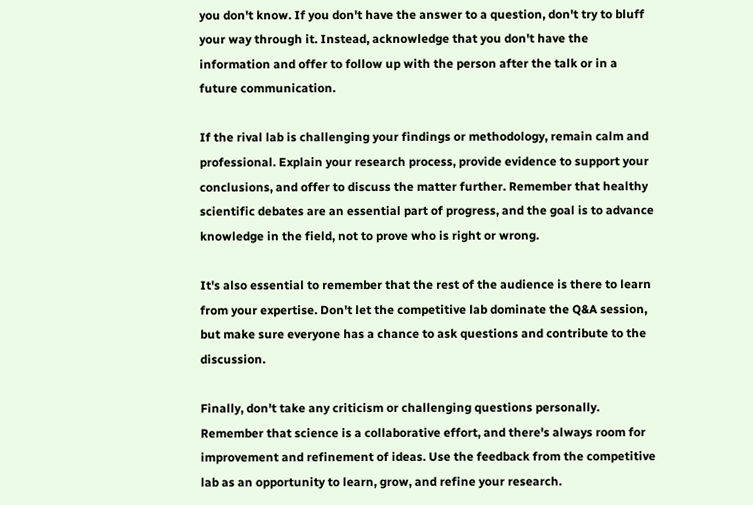you don't know. If you don't have the answer to a question, don't try to bluff your way through it. Instead, acknowledge that you don't have the information and offer to follow up with the person after the talk or in a future communication.

If the rival lab is challenging your findings or methodology, remain calm and professional. Explain your research process, provide evidence to support your conclusions, and offer to discuss the matter further. Remember that healthy scientific debates are an essential part of progress, and the goal is to advance knowledge in the field, not to prove who is right or wrong.

It's also essential to remember that the rest of the audience is there to learn from your expertise. Don't let the competitive lab dominate the Q&A session, but make sure everyone has a chance to ask questions and contribute to the discussion.

Finally, don't take any criticism or challenging questions personally. Remember that science is a collaborative effort, and there's always room for improvement and refinement of ideas. Use the feedback from the competitive lab as an opportunity to learn, grow, and refine your research.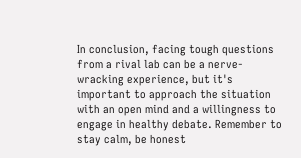In conclusion, facing tough questions from a rival lab can be a nerve-wracking experience, but it's important to approach the situation with an open mind and a willingness to engage in healthy debate. Remember to stay calm, be honest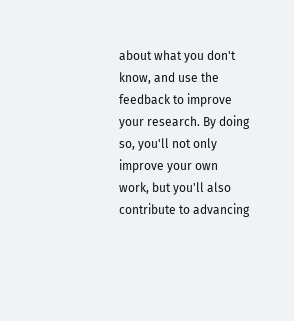about what you don't know, and use the feedback to improve your research. By doing so, you'll not only improve your own work, but you'll also contribute to advancing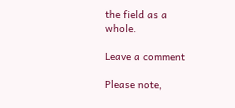the field as a whole.

Leave a comment

Please note,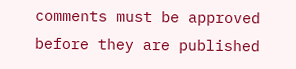comments must be approved before they are published